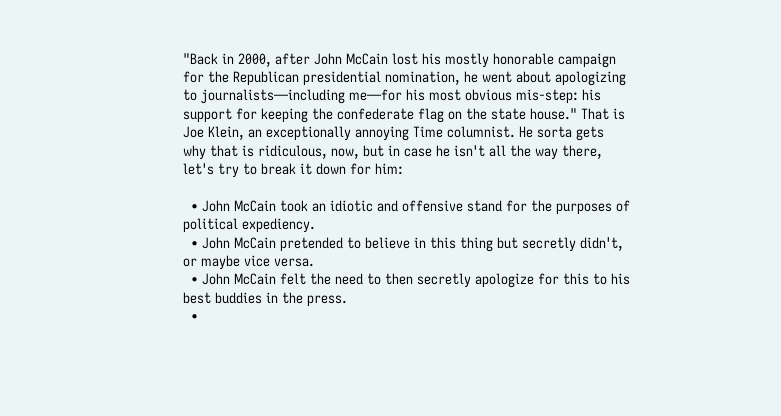"Back in 2000, after John McCain lost his mostly honorable campaign for the Republican presidential nomination, he went about apologizing to journalists—including me—for his most obvious mis-step: his support for keeping the confederate flag on the state house." That is Joe Klein, an exceptionally annoying Time columnist. He sorta gets why that is ridiculous, now, but in case he isn't all the way there, let's try to break it down for him:

  • John McCain took an idiotic and offensive stand for the purposes of political expediency.
  • John McCain pretended to believe in this thing but secretly didn't, or maybe vice versa.
  • John McCain felt the need to then secretly apologize for this to his best buddies in the press.
  •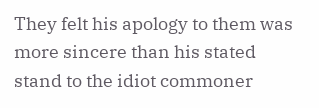They felt his apology to them was more sincere than his stated stand to the idiot commoner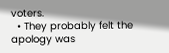voters.
  • They probably felt the apology was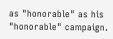as "honorable" as his "honorable" campaign.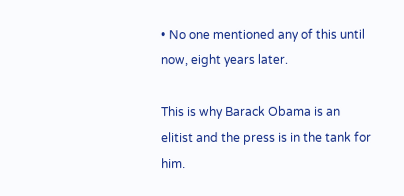• No one mentioned any of this until now, eight years later.

This is why Barack Obama is an elitist and the press is in the tank for him.